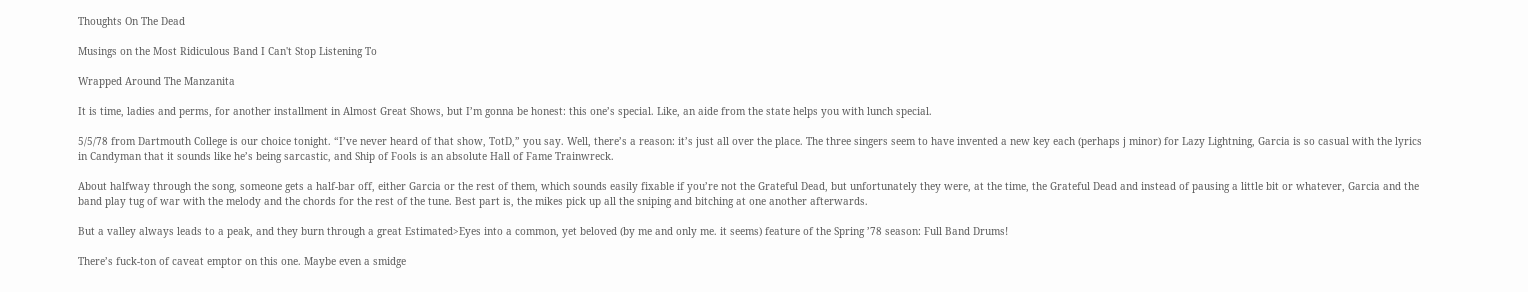Thoughts On The Dead

Musings on the Most Ridiculous Band I Can't Stop Listening To

Wrapped Around The Manzanita

It is time, ladies and perms, for another installment in Almost Great Shows, but I’m gonna be honest: this one’s special. Like, an aide from the state helps you with lunch special.

5/5/78 from Dartmouth College is our choice tonight. “I’ve never heard of that show, TotD,” you say. Well, there’s a reason: it’s just all over the place. The three singers seem to have invented a new key each (perhaps j minor) for Lazy Lightning, Garcia is so casual with the lyrics in Candyman that it sounds like he’s being sarcastic, and Ship of Fools is an absolute Hall of Fame Trainwreck.

About halfway through the song, someone gets a half-bar off, either Garcia or the rest of them, which sounds easily fixable if you’re not the Grateful Dead, but unfortunately they were, at the time, the Grateful Dead and instead of pausing a little bit or whatever, Garcia and the band play tug of war with the melody and the chords for the rest of the tune. Best part is, the mikes pick up all the sniping and bitching at one another afterwards.

But a valley always leads to a peak, and they burn through a great Estimated>Eyes into a common, yet beloved (by me and only me. it seems) feature of the Spring ’78 season: Full Band Drums!

There’s fuck-ton of caveat emptor on this one. Maybe even a smidge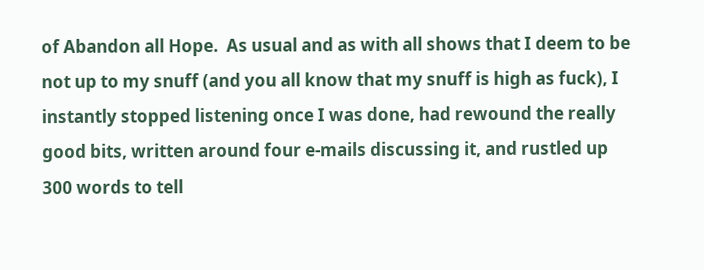of Abandon all Hope.  As usual and as with all shows that I deem to be not up to my snuff (and you all know that my snuff is high as fuck), I instantly stopped listening once I was done, had rewound the really good bits, written around four e-mails discussing it, and rustled up 300 words to tell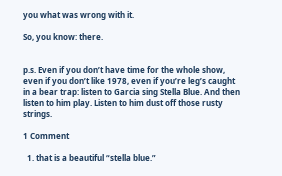you what was wrong with it.

So, you know: there.


p.s. Even if you don’t have time for the whole show, even if you don’t like 1978, even if you’re leg’s caught in a bear trap: listen to Garcia sing Stella Blue. And then listen to him play. Listen to him dust off those rusty strings.

1 Comment

  1. that is a beautiful “stella blue.”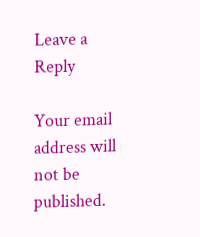Leave a Reply

Your email address will not be published.